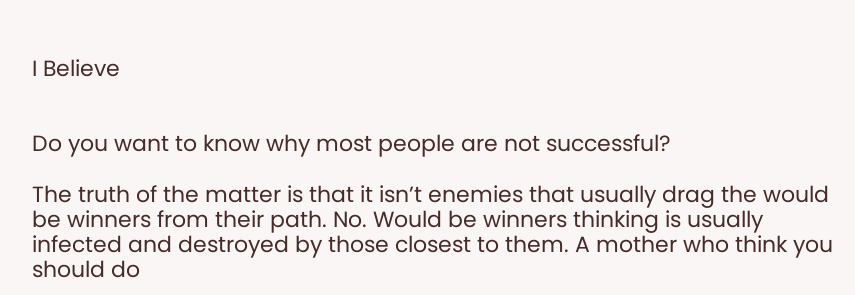I Believe


Do you want to know why most people are not successful?

The truth of the matter is that it isn’t enemies that usually drag the would be winners from their path. No. Would be winners thinking is usually infected and destroyed by those closest to them. A mother who think you should do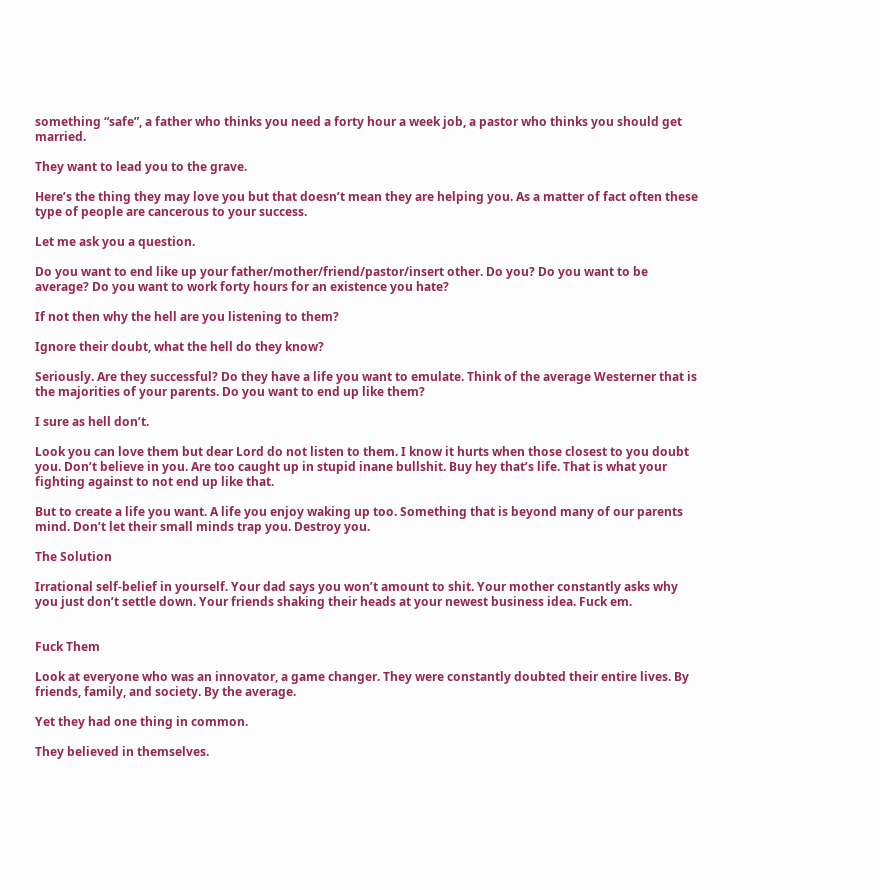something “safe”, a father who thinks you need a forty hour a week job, a pastor who thinks you should get married.

They want to lead you to the grave.

Here’s the thing they may love you but that doesn’t mean they are helping you. As a matter of fact often these type of people are cancerous to your success.

Let me ask you a question.

Do you want to end like up your father/mother/friend/pastor/insert other. Do you? Do you want to be average? Do you want to work forty hours for an existence you hate?

If not then why the hell are you listening to them?

Ignore their doubt, what the hell do they know?

Seriously. Are they successful? Do they have a life you want to emulate. Think of the average Westerner that is the majorities of your parents. Do you want to end up like them?

I sure as hell don’t.

Look you can love them but dear Lord do not listen to them. I know it hurts when those closest to you doubt you. Don’t believe in you. Are too caught up in stupid inane bullshit. Buy hey that’s life. That is what your fighting against to not end up like that.

But to create a life you want. A life you enjoy waking up too. Something that is beyond many of our parents mind. Don’t let their small minds trap you. Destroy you.

The Solution

Irrational self-belief in yourself. Your dad says you won’t amount to shit. Your mother constantly asks why you just don’t settle down. Your friends shaking their heads at your newest business idea. Fuck em.


Fuck Them

Look at everyone who was an innovator, a game changer. They were constantly doubted their entire lives. By friends, family, and society. By the average.

Yet they had one thing in common.

They believed in themselves.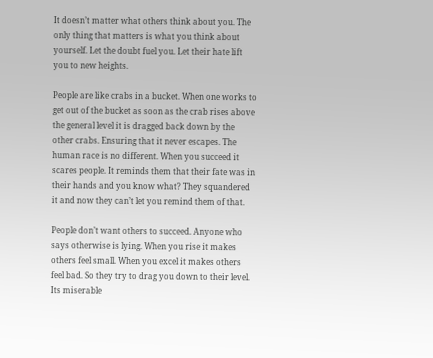It doesn’t matter what others think about you. The only thing that matters is what you think about yourself. Let the doubt fuel you. Let their hate lift you to new heights.

People are like crabs in a bucket. When one works to get out of the bucket as soon as the crab rises above the general level it is dragged back down by the other crabs. Ensuring that it never escapes. The human race is no different. When you succeed it scares people. It reminds them that their fate was in their hands and you know what? They squandered it and now they can’t let you remind them of that.

People don’t want others to succeed. Anyone who says otherwise is lying. When you rise it makes others feel small. When you excel it makes others feel bad. So they try to drag you down to their level. Its miserable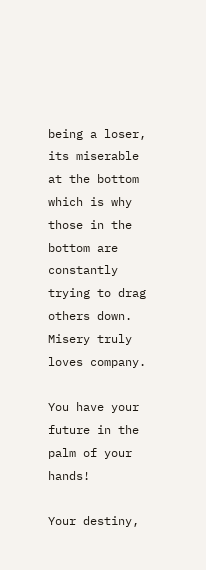being a loser, its miserable at the bottom which is why those in the bottom are constantly trying to drag others down. Misery truly loves company.

You have your future in the palm of your hands!

Your destiny,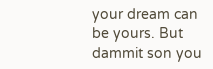your dream can be yours. But dammit son you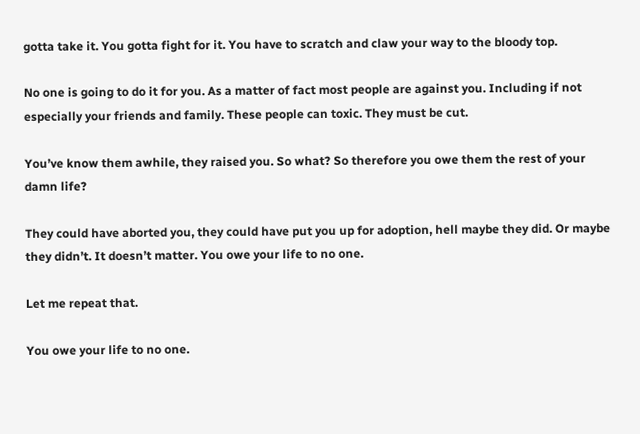gotta take it. You gotta fight for it. You have to scratch and claw your way to the bloody top.

No one is going to do it for you. As a matter of fact most people are against you. Including if not especially your friends and family. These people can toxic. They must be cut.

You’ve know them awhile, they raised you. So what? So therefore you owe them the rest of your damn life?

They could have aborted you, they could have put you up for adoption, hell maybe they did. Or maybe they didn’t. It doesn’t matter. You owe your life to no one.

Let me repeat that.

You owe your life to no one.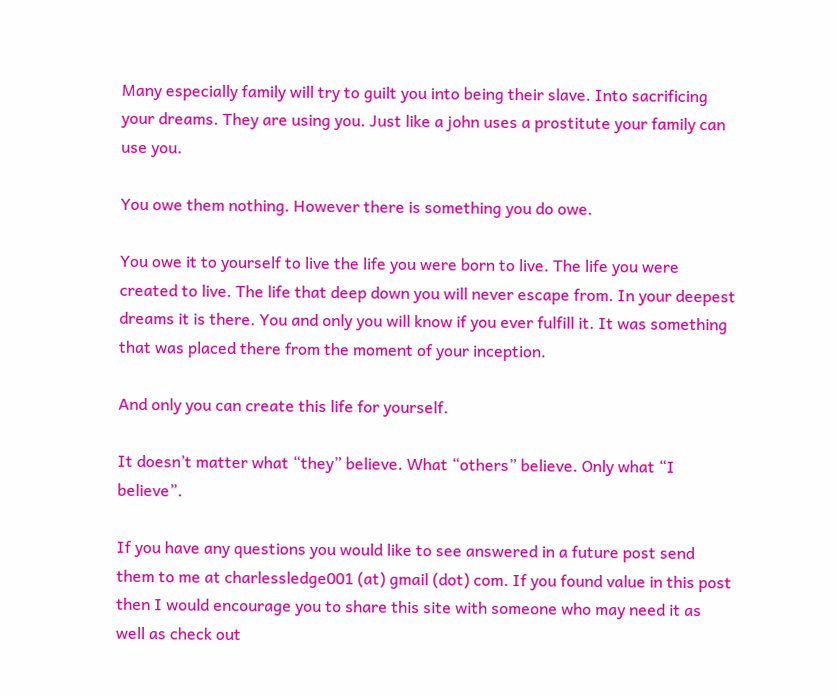Many especially family will try to guilt you into being their slave. Into sacrificing your dreams. They are using you. Just like a john uses a prostitute your family can use you.

You owe them nothing. However there is something you do owe.

You owe it to yourself to live the life you were born to live. The life you were created to live. The life that deep down you will never escape from. In your deepest dreams it is there. You and only you will know if you ever fulfill it. It was something that was placed there from the moment of your inception.

And only you can create this life for yourself.

It doesn’t matter what “they” believe. What “others” believe. Only what “I believe”.

If you have any questions you would like to see answered in a future post send them to me at charlessledge001 (at) gmail (dot) com. If you found value in this post then I would encourage you to share this site with someone who may need it as well as check out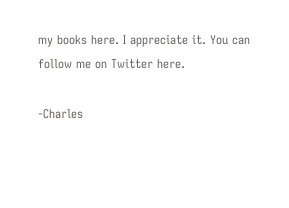my books here. I appreciate it. You can follow me on Twitter here.

-Charles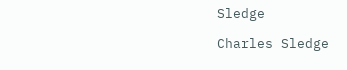Sledge

Charles Sledge